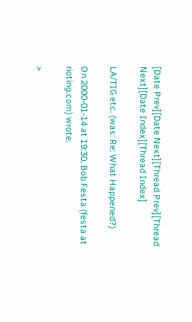[Date Prev][Date Next][Thread Prev][Thread Next][Date Index][Thread Index]

LA/TIG etc. (was: Re: What Happened?)

On 2000-01-14 at 19:30, Bob Festa (festa at rioting.com) wrote:

>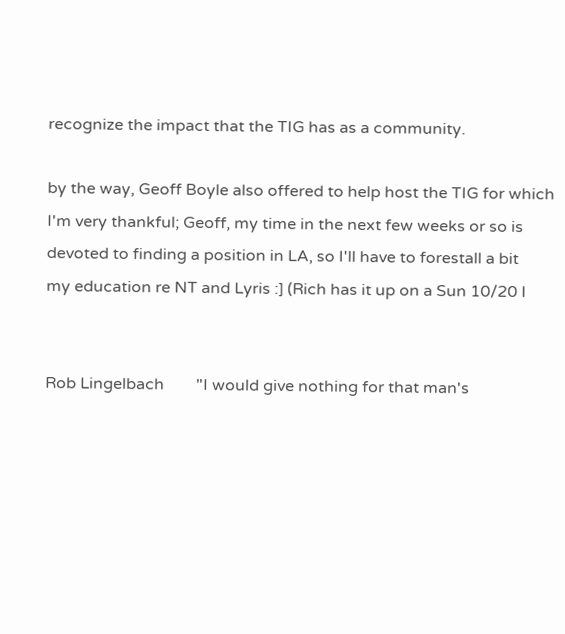recognize the impact that the TIG has as a community.

by the way, Geoff Boyle also offered to help host the TIG for which
I'm very thankful; Geoff, my time in the next few weeks or so is
devoted to finding a position in LA, so I'll have to forestall a bit
my education re NT and Lyris :] (Rich has it up on a Sun 10/20 I


Rob Lingelbach        "I would give nothing for that man's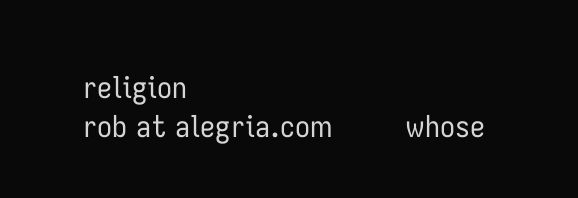religion
rob at alegria.com        whose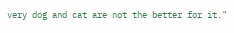very dog and cat are not the better for it."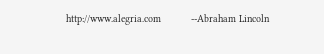http://www.alegria.com          --Abraham Lincoln